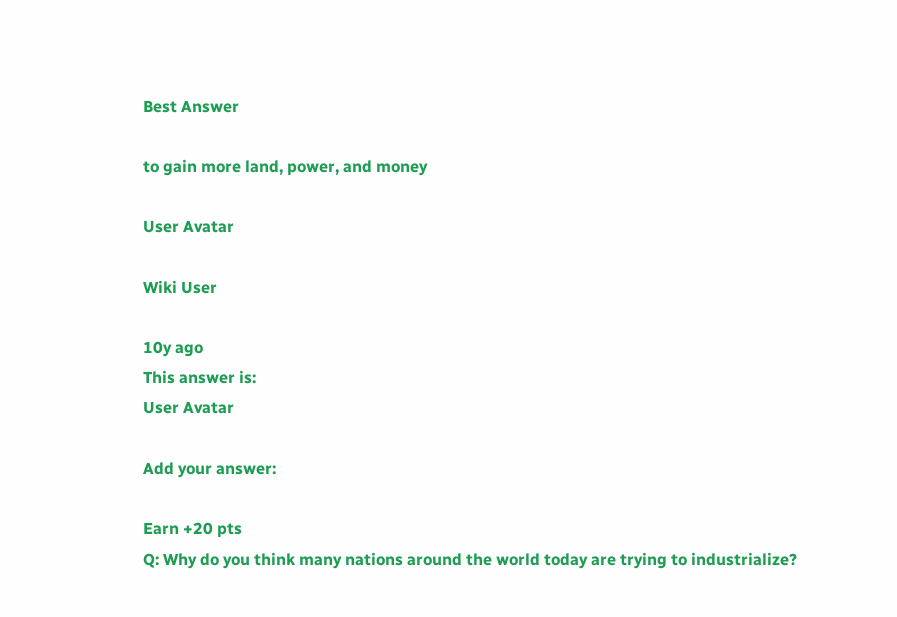Best Answer

to gain more land, power, and money

User Avatar

Wiki User

10y ago
This answer is:
User Avatar

Add your answer:

Earn +20 pts
Q: Why do you think many nations around the world today are trying to industrialize?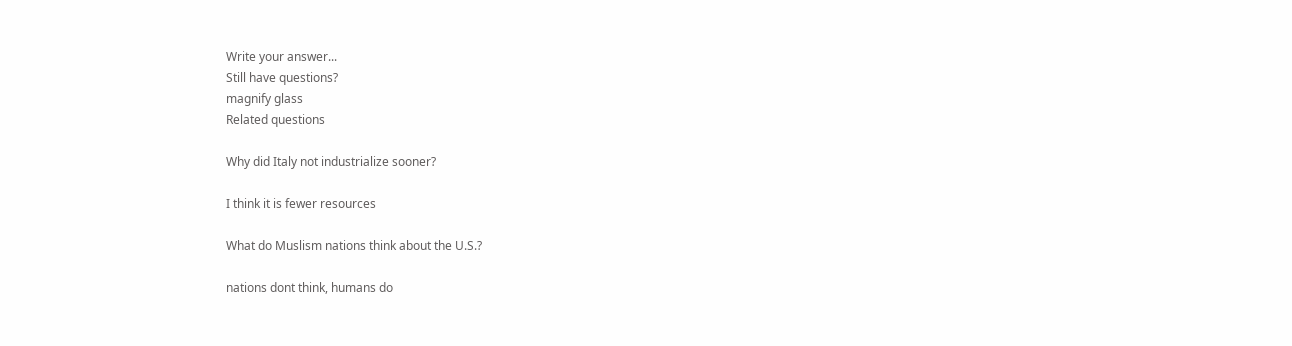Write your answer...
Still have questions?
magnify glass
Related questions

Why did Italy not industrialize sooner?

I think it is fewer resources

What do Muslism nations think about the U.S.?

nations dont think, humans do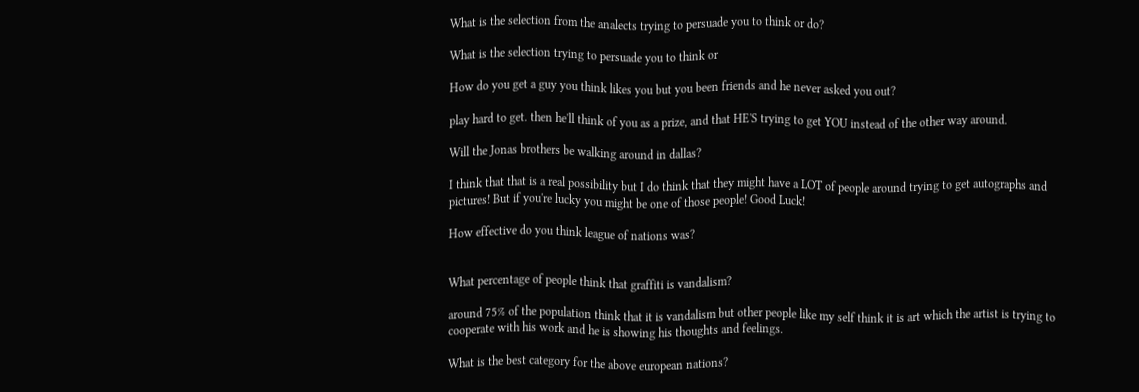What is the selection from the analects trying to persuade you to think or do?

What is the selection trying to persuade you to think or

How do you get a guy you think likes you but you been friends and he never asked you out?

play hard to get. then he'll think of you as a prize, and that HE'S trying to get YOU instead of the other way around.

Will the Jonas brothers be walking around in dallas?

I think that that is a real possibility but I do think that they might have a LOT of people around trying to get autographs and pictures! But if you're lucky you might be one of those people! Good Luck!

How effective do you think league of nations was?


What percentage of people think that graffiti is vandalism?

around 75% of the population think that it is vandalism but other people like my self think it is art which the artist is trying to cooperate with his work and he is showing his thoughts and feelings.

What is the best category for the above european nations?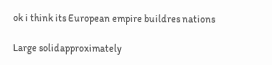ok i think its European empire buildres nations

Large solidapproximately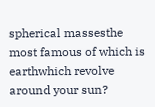spherical massesthe most famous of which is earthwhich revolve around your sun?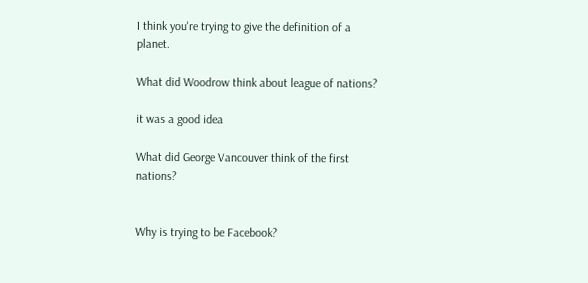I think you're trying to give the definition of a planet.

What did Woodrow think about league of nations?

it was a good idea

What did George Vancouver think of the first nations?


Why is trying to be Facebook?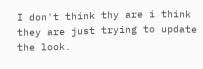I don't think thy are i think they are just trying to update the look.